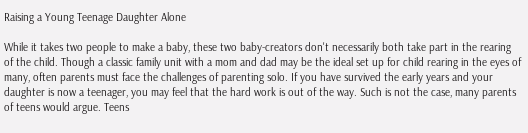Raising a Young Teenage Daughter Alone

While it takes two people to make a baby, these two baby-creators don't necessarily both take part in the rearing of the child. Though a classic family unit with a mom and dad may be the ideal set up for child rearing in the eyes of many, often parents must face the challenges of parenting solo. If you have survived the early years and your daughter is now a teenager, you may feel that the hard work is out of the way. Such is not the case, many parents of teens would argue. Teens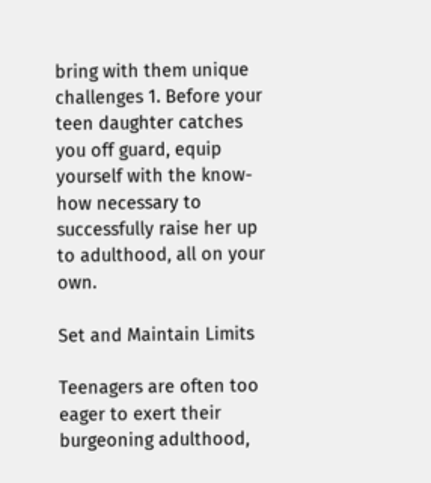bring with them unique challenges 1. Before your teen daughter catches you off guard, equip yourself with the know-how necessary to successfully raise her up to adulthood, all on your own.

Set and Maintain Limits

Teenagers are often too eager to exert their burgeoning adulthood,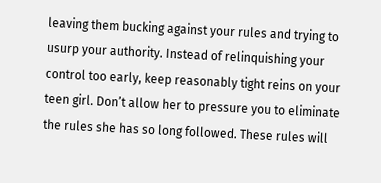leaving them bucking against your rules and trying to usurp your authority. Instead of relinquishing your control too early, keep reasonably tight reins on your teen girl. Don’t allow her to pressure you to eliminate the rules she has so long followed. These rules will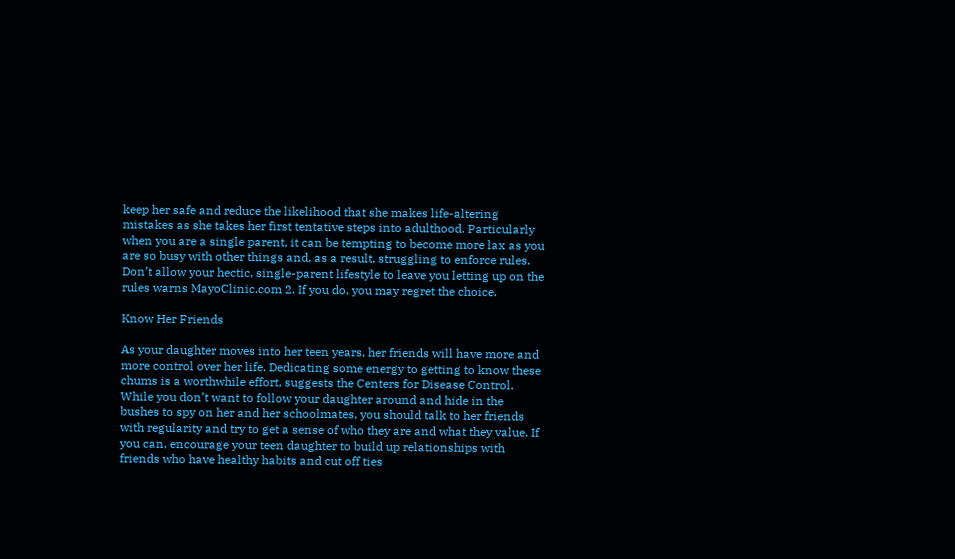keep her safe and reduce the likelihood that she makes life-altering mistakes as she takes her first tentative steps into adulthood. Particularly when you are a single parent, it can be tempting to become more lax as you are so busy with other things and, as a result, struggling to enforce rules. Don’t allow your hectic, single-parent lifestyle to leave you letting up on the rules warns MayoClinic.com 2. If you do, you may regret the choice.

Know Her Friends

As your daughter moves into her teen years, her friends will have more and more control over her life. Dedicating some energy to getting to know these chums is a worthwhile effort, suggests the Centers for Disease Control. While you don’t want to follow your daughter around and hide in the bushes to spy on her and her schoolmates, you should talk to her friends with regularity and try to get a sense of who they are and what they value. If you can, encourage your teen daughter to build up relationships with friends who have healthy habits and cut off ties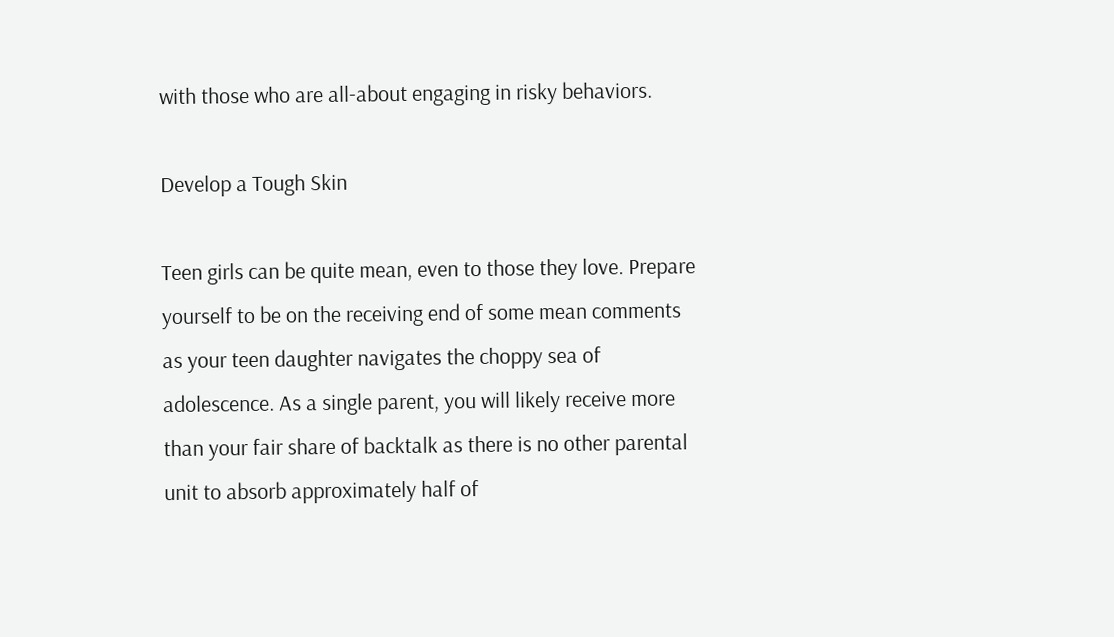with those who are all-about engaging in risky behaviors.

Develop a Tough Skin

Teen girls can be quite mean, even to those they love. Prepare yourself to be on the receiving end of some mean comments as your teen daughter navigates the choppy sea of adolescence. As a single parent, you will likely receive more than your fair share of backtalk as there is no other parental unit to absorb approximately half of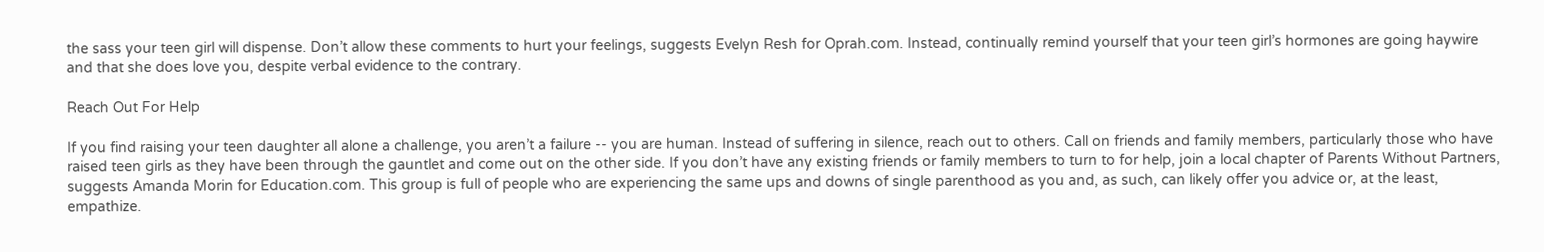the sass your teen girl will dispense. Don’t allow these comments to hurt your feelings, suggests Evelyn Resh for Oprah.com. Instead, continually remind yourself that your teen girl’s hormones are going haywire and that she does love you, despite verbal evidence to the contrary.

Reach Out For Help

If you find raising your teen daughter all alone a challenge, you aren’t a failure -- you are human. Instead of suffering in silence, reach out to others. Call on friends and family members, particularly those who have raised teen girls as they have been through the gauntlet and come out on the other side. If you don’t have any existing friends or family members to turn to for help, join a local chapter of Parents Without Partners, suggests Amanda Morin for Education.com. This group is full of people who are experiencing the same ups and downs of single parenthood as you and, as such, can likely offer you advice or, at the least, empathize.